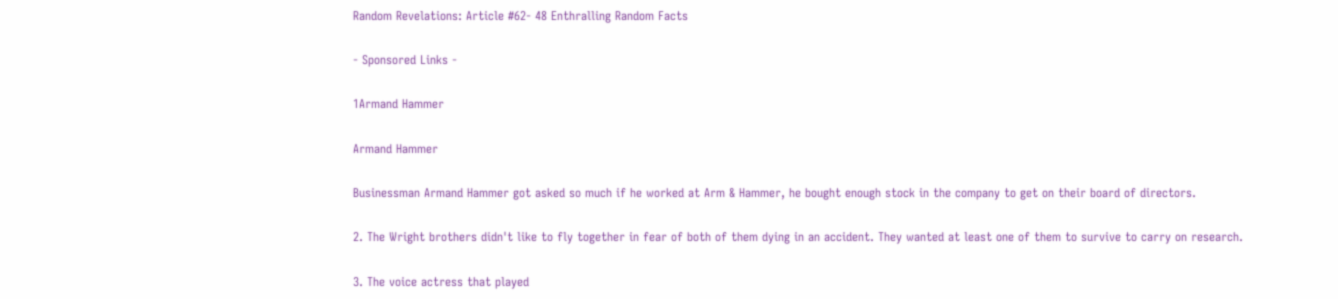Random Revelations: Article #62- 48 Enthralling Random Facts

- Sponsored Links -

1Armand Hammer

Armand Hammer

Businessman Armand Hammer got asked so much if he worked at Arm & Hammer, he bought enough stock in the company to get on their board of directors.

2. The Wright brothers didn't like to fly together in fear of both of them dying in an accident. They wanted at least one of them to survive to carry on research.

3. The voice actress that played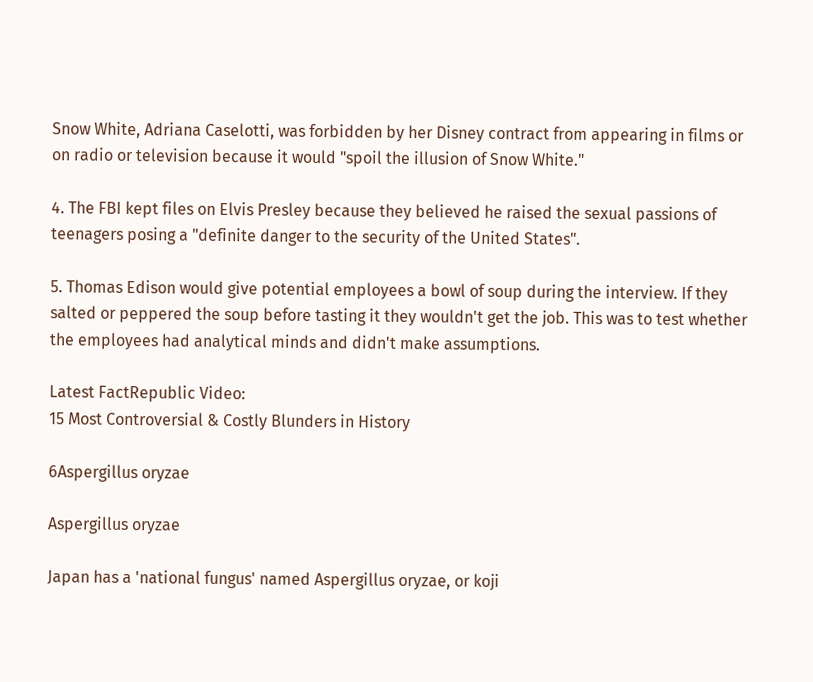Snow White, Adriana Caselotti, was forbidden by her Disney contract from appearing in films or on radio or television because it would "spoil the illusion of Snow White."

4. The FBI kept files on Elvis Presley because they believed he raised the sexual passions of teenagers posing a "definite danger to the security of the United States".

5. Thomas Edison would give potential employees a bowl of soup during the interview. If they salted or peppered the soup before tasting it they wouldn't get the job. This was to test whether the employees had analytical minds and didn't make assumptions.

Latest FactRepublic Video:
15 Most Controversial & Costly Blunders in History

6Aspergillus oryzae

Aspergillus oryzae

Japan has a 'national fungus' named Aspergillus oryzae, or koji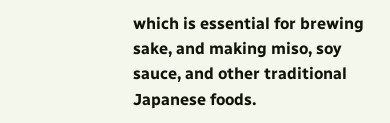which is essential for brewing sake, and making miso, soy sauce, and other traditional Japanese foods.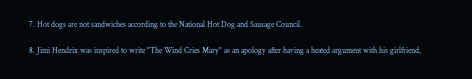7. Hot dogs are not sandwiches according to the National Hot Dog and Sausage Council.

8. Jimi Hendrix was inspired to write "The Wind Cries Mary" as an apology after having a heated argument with his girlfriend,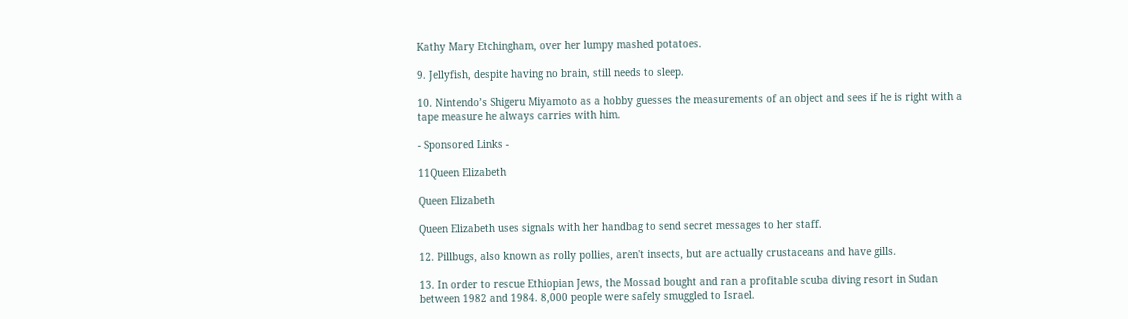Kathy Mary Etchingham, over her lumpy mashed potatoes.

9. Jellyfish, despite having no brain, still needs to sleep.

10. Nintendo’s Shigeru Miyamoto as a hobby guesses the measurements of an object and sees if he is right with a tape measure he always carries with him.

- Sponsored Links -

11Queen Elizabeth

Queen Elizabeth

Queen Elizabeth uses signals with her handbag to send secret messages to her staff.

12. Pillbugs, also known as rolly pollies, aren't insects, but are actually crustaceans and have gills.

13. In order to rescue Ethiopian Jews, the Mossad bought and ran a profitable scuba diving resort in Sudan between 1982 and 1984. 8,000 people were safely smuggled to Israel.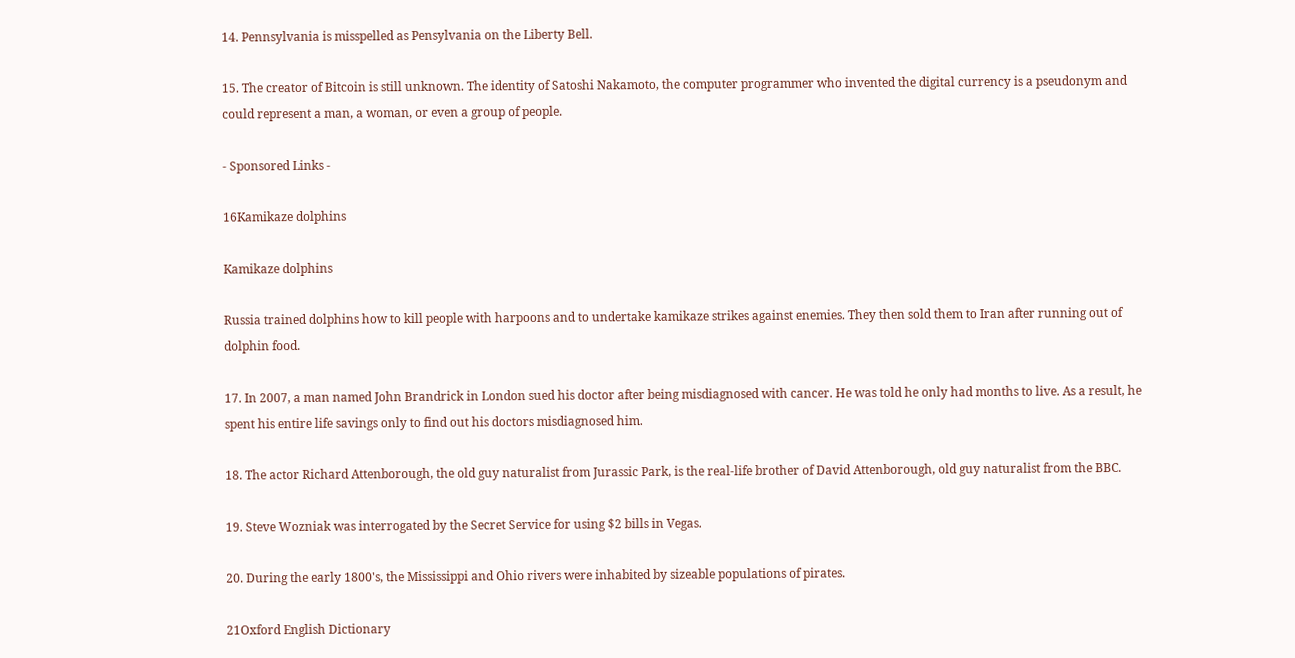14. Pennsylvania is misspelled as Pensylvania on the Liberty Bell.

15. The creator of Bitcoin is still unknown. The identity of Satoshi Nakamoto, the computer programmer who invented the digital currency is a pseudonym and could represent a man, a woman, or even a group of people.

- Sponsored Links -

16Kamikaze dolphins

Kamikaze dolphins

Russia trained dolphins how to kill people with harpoons and to undertake kamikaze strikes against enemies. They then sold them to Iran after running out of dolphin food.

17. In 2007, a man named John Brandrick in London sued his doctor after being misdiagnosed with cancer. He was told he only had months to live. As a result, he spent his entire life savings only to find out his doctors misdiagnosed him.

18. The actor Richard Attenborough, the old guy naturalist from Jurassic Park, is the real-life brother of David Attenborough, old guy naturalist from the BBC.

19. Steve Wozniak was interrogated by the Secret Service for using $2 bills in Vegas.

20. During the early 1800's, the Mississippi and Ohio rivers were inhabited by sizeable populations of pirates.

21Oxford English Dictionary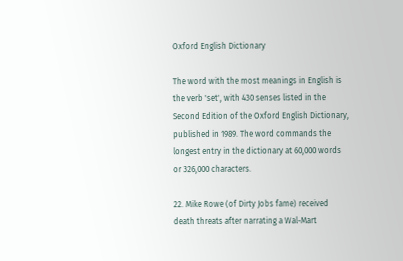Oxford English Dictionary

The word with the most meanings in English is the verb 'set', with 430 senses listed in the Second Edition of the Oxford English Dictionary, published in 1989. The word commands the longest entry in the dictionary at 60,000 words or 326,000 characters.

22. Mike Rowe (of Dirty Jobs fame) received death threats after narrating a Wal-Mart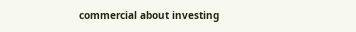commercial about investing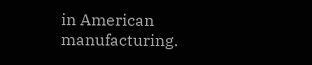in American manufacturing.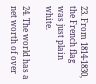23. From 1814-1830, the French flag was just plain white.

24. The world has a net worth of over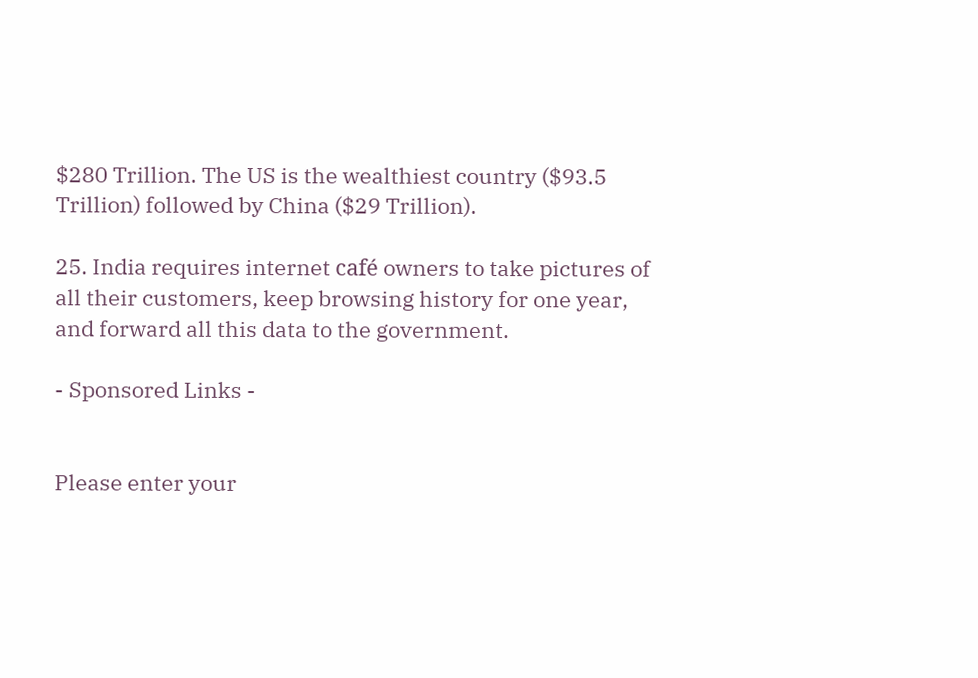$280 Trillion. The US is the wealthiest country ($93.5 Trillion) followed by China ($29 Trillion).

25. India requires internet café owners to take pictures of all their customers, keep browsing history for one year, and forward all this data to the government.

- Sponsored Links -


Please enter your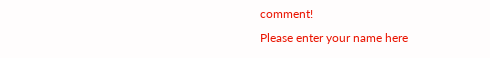comment!
Please enter your name here